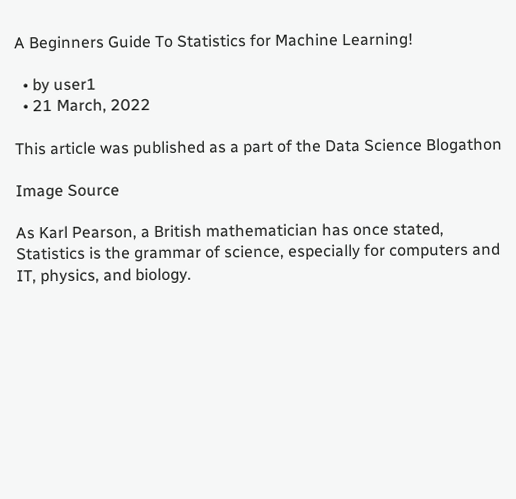A Beginners Guide To Statistics for Machine Learning!

  • by user1
  • 21 March, 2022

This article was published as a part of the Data Science Blogathon

Image Source

As Karl Pearson, a British mathematician has once stated, Statistics is the grammar of science, especially for computers and IT, physics, and biology.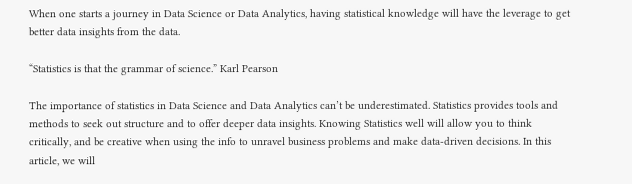When one starts a journey in Data Science or Data Analytics, having statistical knowledge will have the leverage to get better data insights from the data.

“Statistics is that the grammar of science.” Karl Pearson

The importance of statistics in Data Science and Data Analytics can’t be underestimated. Statistics provides tools and methods to seek out structure and to offer deeper data insights. Knowing Statistics well will allow you to think critically, and be creative when using the info to unravel business problems and make data-driven decisions. In this article, we will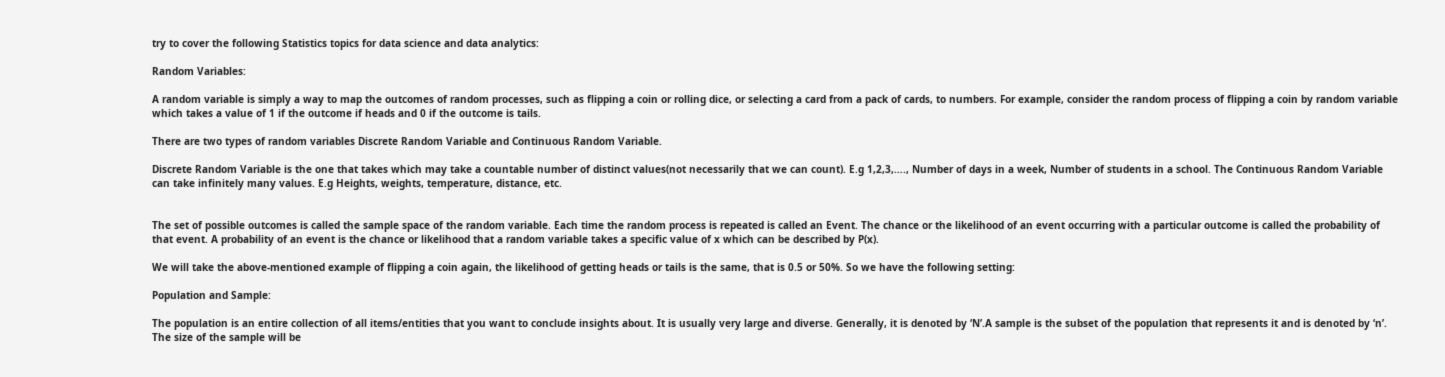try to cover the following Statistics topics for data science and data analytics:

Random Variables:

A random variable is simply a way to map the outcomes of random processes, such as flipping a coin or rolling dice, or selecting a card from a pack of cards, to numbers. For example, consider the random process of flipping a coin by random variable which takes a value of 1 if the outcome if heads and 0 if the outcome is tails.

There are two types of random variables Discrete Random Variable and Continuous Random Variable.

Discrete Random Variable is the one that takes which may take a countable number of distinct values(not necessarily that we can count). E.g 1,2,3,…., Number of days in a week, Number of students in a school. The Continuous Random Variable can take infinitely many values. E.g Heights, weights, temperature, distance, etc.


The set of possible outcomes is called the sample space of the random variable. Each time the random process is repeated is called an Event. The chance or the likelihood of an event occurring with a particular outcome is called the probability of that event. A probability of an event is the chance or likelihood that a random variable takes a specific value of x which can be described by P(x).

We will take the above-mentioned example of flipping a coin again, the likelihood of getting heads or tails is the same, that is 0.5 or 50%. So we have the following setting:

Population and Sample:

The population is an entire collection of all items/entities that you want to conclude insights about. It is usually very large and diverse. Generally, it is denoted by ‘N’.A sample is the subset of the population that represents it and is denoted by ‘n’. The size of the sample will be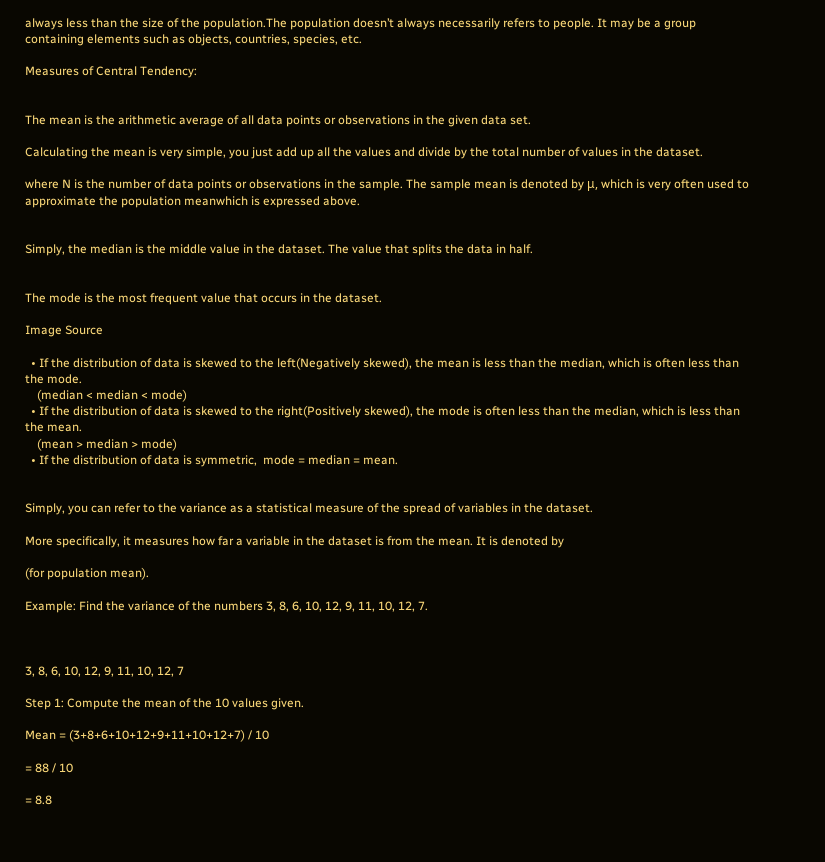always less than the size of the population.The population doesn’t always necessarily refers to people. It may be a group containing elements such as objects, countries, species, etc.

Measures of Central Tendency:


The mean is the arithmetic average of all data points or observations in the given data set.

Calculating the mean is very simple, you just add up all the values and divide by the total number of values in the dataset.

where N is the number of data points or observations in the sample. The sample mean is denoted by μ, which is very often used to approximate the population meanwhich is expressed above.


Simply, the median is the middle value in the dataset. The value that splits the data in half.


The mode is the most frequent value that occurs in the dataset.

Image Source

  • If the distribution of data is skewed to the left(Negatively skewed), the mean is less than the median, which is often less than the mode.
    (median < median < mode)
  • If the distribution of data is skewed to the right(Positively skewed), the mode is often less than the median, which is less than the mean.
    (mean > median > mode)
  • If the distribution of data is symmetric,  mode = median = mean.


Simply, you can refer to the variance as a statistical measure of the spread of variables in the dataset.

More specifically, it measures how far a variable in the dataset is from the mean. It is denoted by

(for population mean).

Example: Find the variance of the numbers 3, 8, 6, 10, 12, 9, 11, 10, 12, 7.



3, 8, 6, 10, 12, 9, 11, 10, 12, 7

Step 1: Compute the mean of the 10 values given.

Mean = (3+8+6+10+12+9+11+10+12+7) / 10

= 88 / 10

= 8.8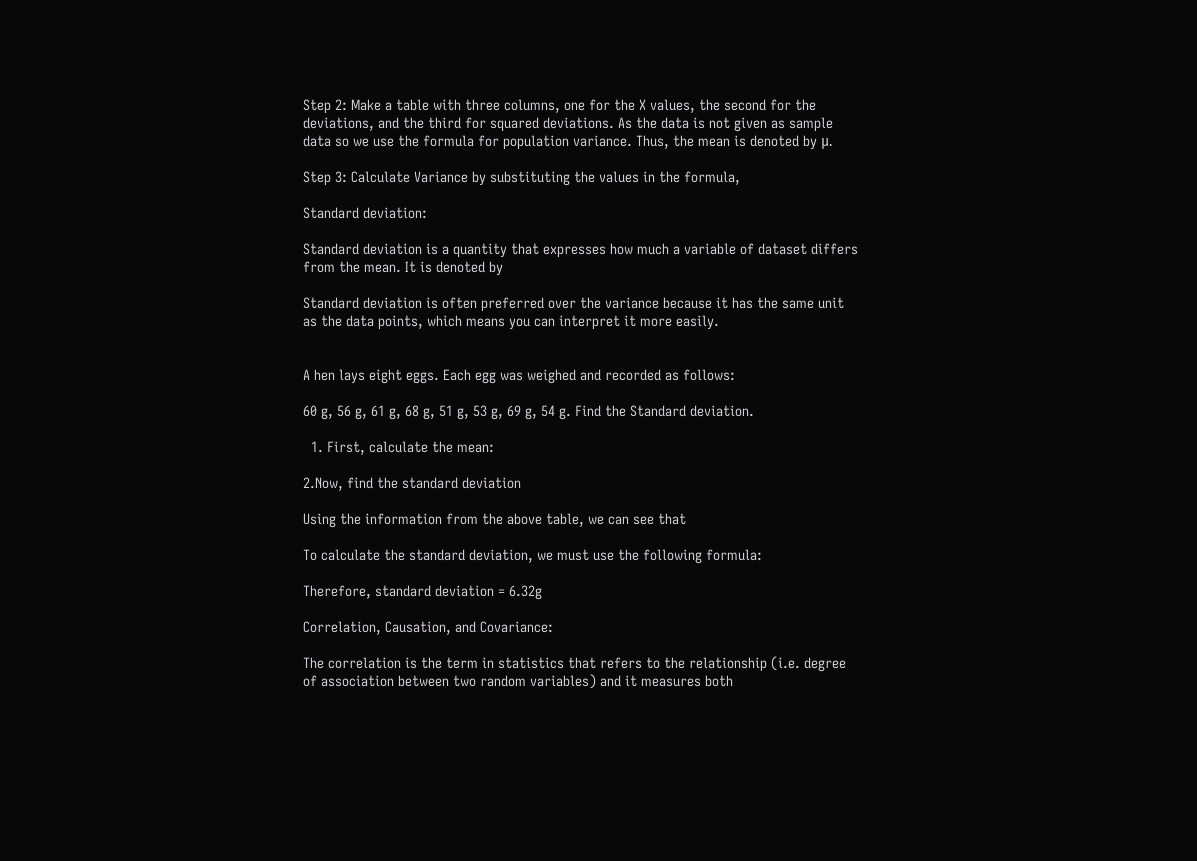Step 2: Make a table with three columns, one for the X values, the second for the deviations, and the third for squared deviations. As the data is not given as sample data so we use the formula for population variance. Thus, the mean is denoted by μ.

Step 3: Calculate Variance by substituting the values in the formula,

Standard deviation:

Standard deviation is a quantity that expresses how much a variable of dataset differs from the mean. It is denoted by

Standard deviation is often preferred over the variance because it has the same unit as the data points, which means you can interpret it more easily.


A hen lays eight eggs. Each egg was weighed and recorded as follows:

60 g, 56 g, 61 g, 68 g, 51 g, 53 g, 69 g, 54 g. Find the Standard deviation.

  1. First, calculate the mean:

2.Now, find the standard deviation

Using the information from the above table, we can see that

To calculate the standard deviation, we must use the following formula:

Therefore, standard deviation = 6.32g

Correlation, Causation, and Covariance:

The correlation is the term in statistics that refers to the relationship (i.e. degree of association between two random variables) and it measures both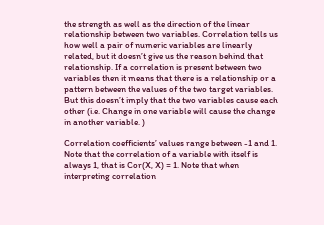the strength as well as the direction of the linear relationship between two variables. Correlation tells us how well a pair of numeric variables are linearly related, but it doesn’t give us the reason behind that relationship. If a correlation is present between two variables then it means that there is a relationship or a pattern between the values of the two target variables. But this doesn’t imply that the two variables cause each other (i.e. Change in one variable will cause the change in another variable. )

Correlation coefficients’ values range between -1 and 1. Note that the correlation of a variable with itself is always 1, that is Cor(X, X) = 1. Note that when interpreting correlation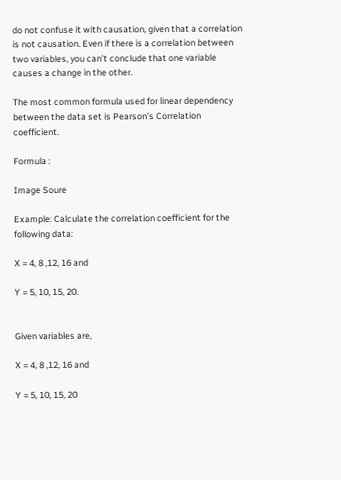do not confuse it with causation, given that a correlation is not causation. Even if there is a correlation between two variables, you can’t conclude that one variable causes a change in the other.

The most common formula used for linear dependency between the data set is Pearson’s Correlation coefficient.

Formula :

Image Soure

Example: Calculate the correlation coefficient for the following data:

X = 4, 8 ,12, 16 and

Y = 5, 10, 15, 20.


Given variables are,

X = 4, 8 ,12, 16 and

Y = 5, 10, 15, 20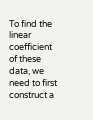To find the linear coefficient of these data, we need to first construct a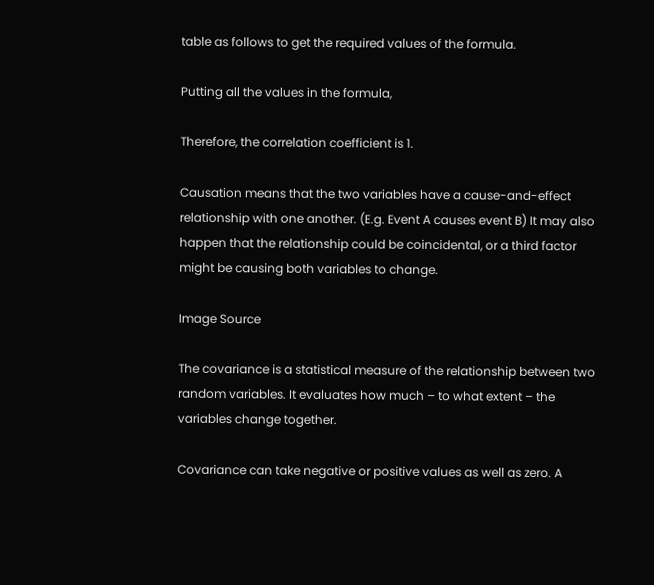table as follows to get the required values of the formula.

Putting all the values in the formula,

Therefore, the correlation coefficient is 1.

Causation means that the two variables have a cause-and-effect relationship with one another. (E.g. Event A causes event B) It may also happen that the relationship could be coincidental, or a third factor might be causing both variables to change.

Image Source

The covariance is a statistical measure of the relationship between two random variables. It evaluates how much – to what extent – the variables change together.

Covariance can take negative or positive values as well as zero. A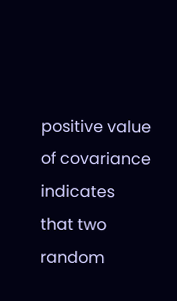positive value of covariance indicates that two random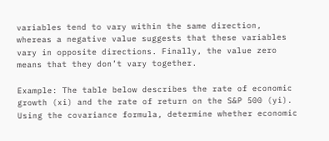variables tend to vary within the same direction, whereas a negative value suggests that these variables vary in opposite directions. Finally, the value zero means that they don’t vary together.

Example: The table below describes the rate of economic growth (xi) and the rate of return on the S&P 500 (yi). Using the covariance formula, determine whether economic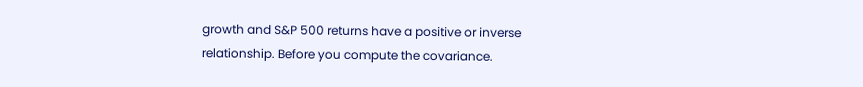growth and S&P 500 returns have a positive or inverse relationship. Before you compute the covariance.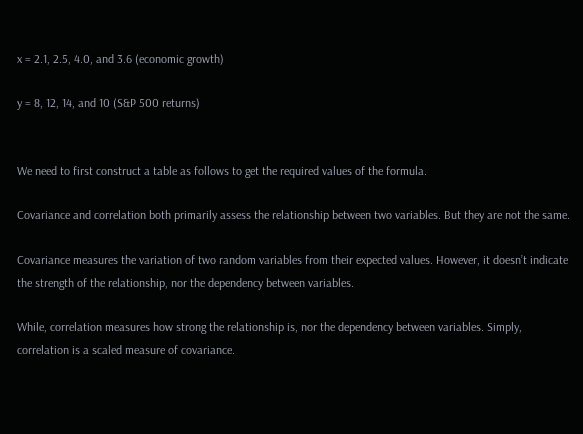x = 2.1, 2.5, 4.0, and 3.6 (economic growth)

y = 8, 12, 14, and 10 (S&P 500 returns)


We need to first construct a table as follows to get the required values of the formula.

Covariance and correlation both primarily assess the relationship between two variables. But they are not the same.

Covariance measures the variation of two random variables from their expected values. However, it doesn’t indicate the strength of the relationship, nor the dependency between variables.

While, correlation measures how strong the relationship is, nor the dependency between variables. Simply, correlation is a scaled measure of covariance.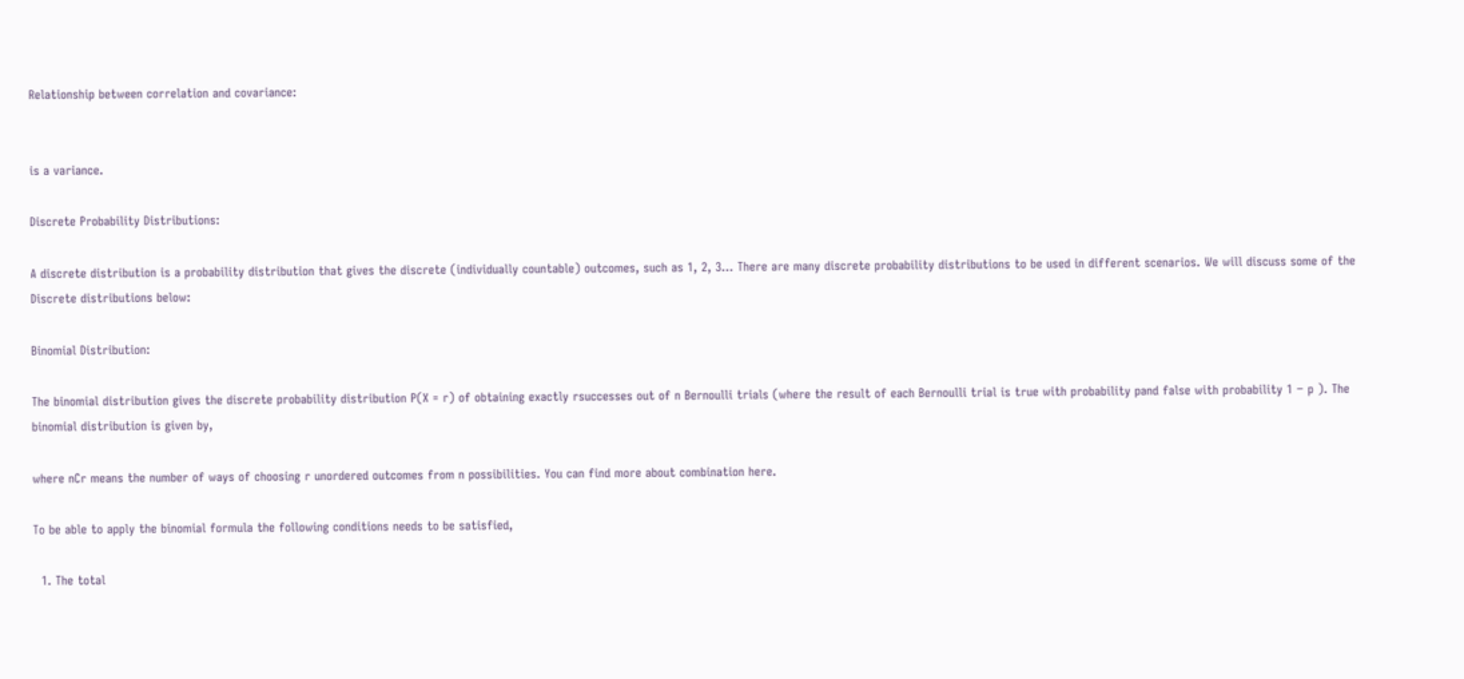Relationship between correlation and covariance:


is a variance.

Discrete Probability Distributions:

A discrete distribution is a probability distribution that gives the discrete (individually countable) outcomes, such as 1, 2, 3… There are many discrete probability distributions to be used in different scenarios. We will discuss some of the Discrete distributions below:

Binomial Distribution:

The binomial distribution gives the discrete probability distribution P(X = r) of obtaining exactly rsuccesses out of n Bernoulli trials (where the result of each Bernoulli trial is true with probability pand false with probability 1 − p ). The binomial distribution is given by,

where nCr means the number of ways of choosing r unordered outcomes from n possibilities. You can find more about combination here.

To be able to apply the binomial formula the following conditions needs to be satisfied,

  1. The total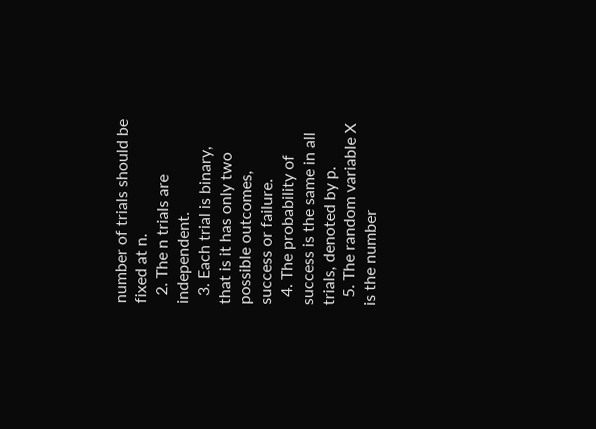number of trials should be fixed at n.
  2. The n trials are independent.
  3. Each trial is binary, that is it has only two possible outcomes, success or failure.
  4. The probability of success is the same in all trials, denoted by p.
  5. The random variable X is the number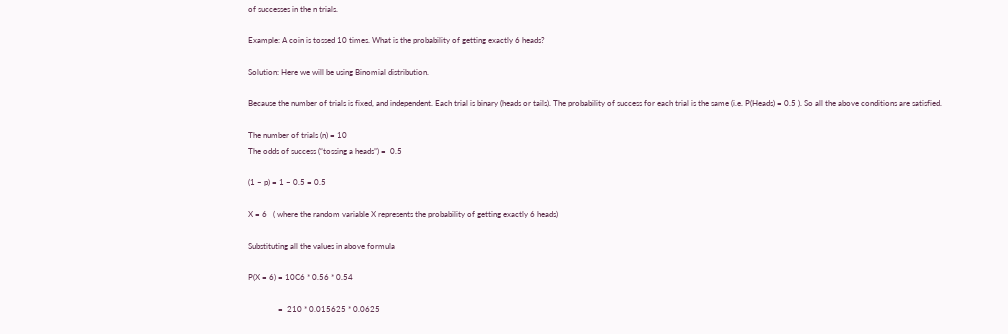of successes in the n trials.

Example: A coin is tossed 10 times. What is the probability of getting exactly 6 heads?

Solution: Here we will be using Binomial distribution.

Because the number of trials is fixed, and independent. Each trial is binary (heads or tails). The probability of success for each trial is the same (i.e. P(Heads) = 0.5 ). So all the above conditions are satisfied.

The number of trials (n) = 10
The odds of success (“tossing a heads”) =  0.5

(1 – p) = 1 – 0.5 = 0.5

X = 6   ( where the random variable X represents the probability of getting exactly 6 heads)

Substituting all the values in above formula

P(X = 6) = 10C6 * 0.56 * 0.54

               =  210 * 0.015625 * 0.0625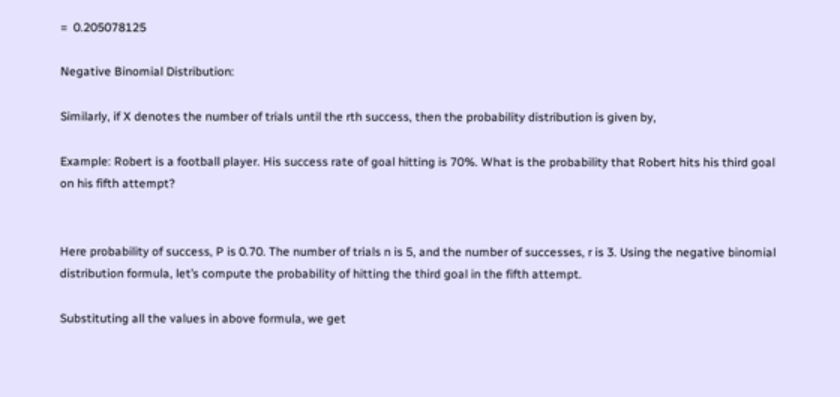=  0.205078125

Negative Binomial Distribution:

Similarly, if X denotes the number of trials until the rth success, then the probability distribution is given by,

Example: Robert is a football player. His success rate of goal hitting is 70%. What is the probability that Robert hits his third goal on his fifth attempt?


Here probability of success, P is 0.70. The number of trials n is 5, and the number of successes, r is 3. Using the negative binomial distribution formula, let’s compute the probability of hitting the third goal in the fifth attempt.

Substituting all the values in above formula, we get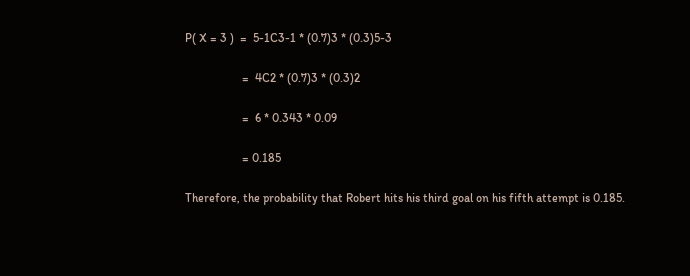P( X = 3 )  =  5-1C3-1 * (0.7)3 * (0.3)5-3

                   =  4C2 * (0.7)3 * (0.3)2

                   =  6 * 0.343 * 0.09

                   = 0.185

Therefore, the probability that Robert hits his third goal on his fifth attempt is 0.185.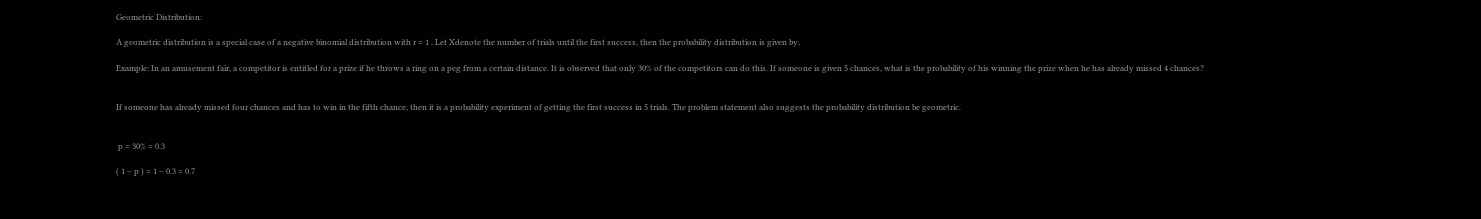Geometric Distribution:

A geometric distribution is a special case of a negative binomial distribution with r = 1 . Let Xdenote the number of trials until the first success, then the probability distribution is given by,

Example: In an amusement fair, a competitor is entitled for a prize if he throws a ring on a peg from a certain distance. It is observed that only 30% of the competitors can do this. If someone is given 5 chances, what is the probability of his winning the prize when he has already missed 4 chances?


If someone has already missed four chances and has to win in the fifth chance, then it is a probability experiment of getting the first success in 5 trials. The problem statement also suggests the probability distribution be geometric.


 p = 30% = 0.3

( 1 – p ) = 1 – 0.3 = 0.7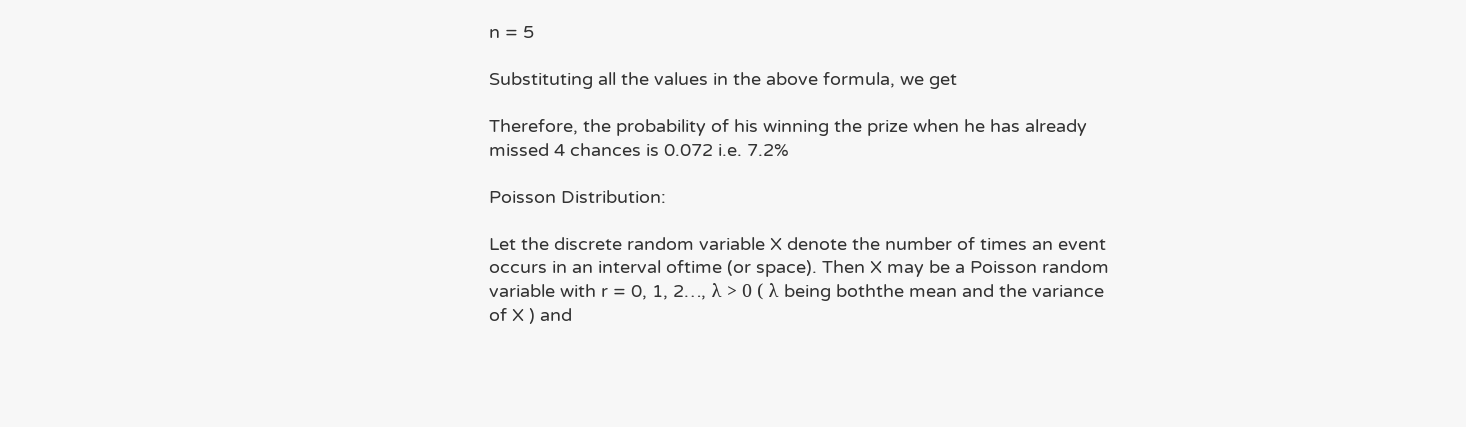n = 5

Substituting all the values in the above formula, we get

Therefore, the probability of his winning the prize when he has already missed 4 chances is 0.072 i.e. 7.2%

Poisson Distribution:

Let the discrete random variable X denote the number of times an event occurs in an interval oftime (or space). Then X may be a Poisson random variable with r = 0, 1, 2…, λ > 0 ( λ being boththe mean and the variance of X ) and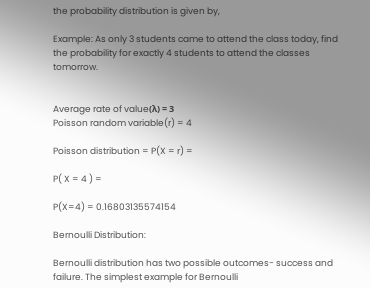the probability distribution is given by,

Example: As only 3 students came to attend the class today, find the probability for exactly 4 students to attend the classes tomorrow.


Average rate of value(λ) = 3
Poisson random variable(r) = 4

Poisson distribution = P(X = r) =

P( X = 4 ) =

P(X=4) = 0.16803135574154

Bernoulli Distribution:

Bernoulli distribution has two possible outcomes- success and failure. The simplest example for Bernoulli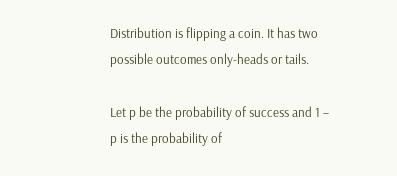Distribution is flipping a coin. It has two possible outcomes only-heads or tails.

Let p be the probability of success and 1 – p is the probability of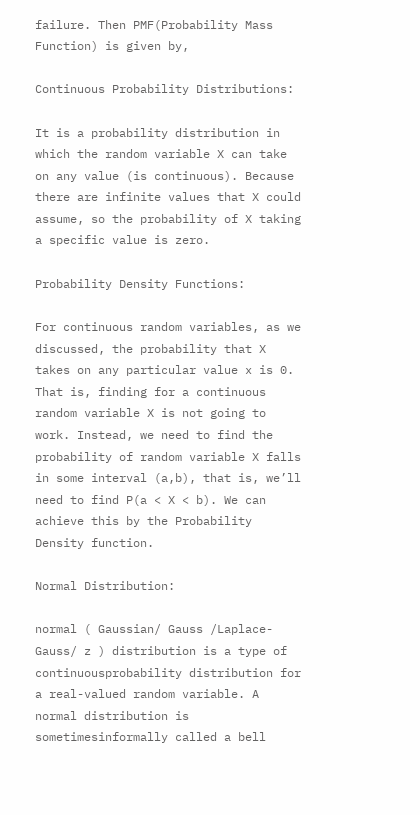failure. Then PMF(Probability Mass Function) is given by,

Continuous Probability Distributions:

It is a probability distribution in which the random variable X can take on any value (is continuous). Because there are infinite values that X could assume, so the probability of X taking a specific value is zero.

Probability Density Functions:

For continuous random variables, as we discussed, the probability that X takes on any particular value x is 0. That is, finding for a continuous random variable X is not going to work. Instead, we need to find the probability of random variable X falls in some interval (a,b), that is, we’ll need to find P(a < X < b). We can achieve this by the Probability Density function.

Normal Distribution:

normal ( Gaussian/ Gauss /Laplace-Gauss/ z ) distribution is a type of continuousprobability distribution for a real-valued random variable. A normal distribution is sometimesinformally called a bell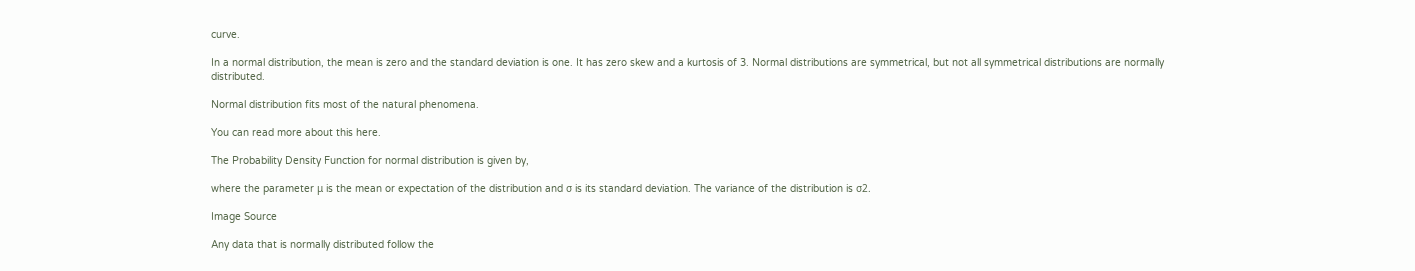curve.

In a normal distribution, the mean is zero and the standard deviation is one. It has zero skew and a kurtosis of 3. Normal distributions are symmetrical, but not all symmetrical distributions are normally distributed.

Normal distribution fits most of the natural phenomena.

You can read more about this here.

The Probability Density Function for normal distribution is given by,

where the parameter μ is the mean or expectation of the distribution and σ is its standard deviation. The variance of the distribution is σ2.

Image Source

Any data that is normally distributed follow the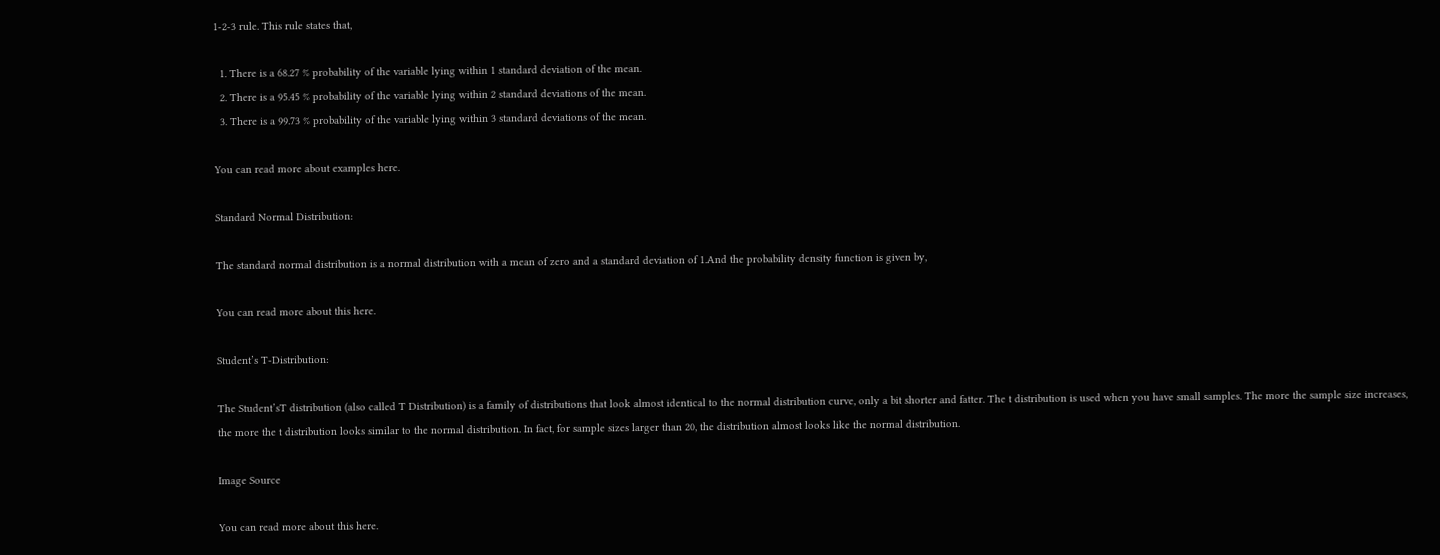1-2-3 rule. This rule states that,

  1. There is a 68.27 % probability of the variable lying within 1 standard deviation of the mean.
  2. There is a 95.45 % probability of the variable lying within 2 standard deviations of the mean.
  3. There is a 99.73 % probability of the variable lying within 3 standard deviations of the mean.

You can read more about examples here.

Standard Normal Distribution:

The standard normal distribution is a normal distribution with a mean of zero and a standard deviation of 1.And the probability density function is given by,

You can read more about this here.

Student’s T-Distribution:

The Student’sT distribution (also called T Distribution) is a family of distributions that look almost identical to the normal distribution curve, only a bit shorter and fatter. The t distribution is used when you have small samples. The more the sample size increases, the more the t distribution looks similar to the normal distribution. In fact, for sample sizes larger than 20, the distribution almost looks like the normal distribution.

Image Source

You can read more about this here.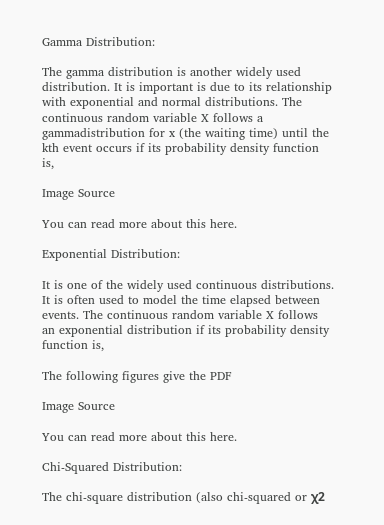Gamma Distribution:

The gamma distribution is another widely used distribution. It is important is due to its relationship with exponential and normal distributions. The continuous random variable X follows a gammadistribution for x (the waiting time) until the kth event occurs if its probability density function is,

Image Source

You can read more about this here.

Exponential Distribution:

It is one of the widely used continuous distributions. It is often used to model the time elapsed between events. The continuous random variable X follows an exponential distribution if its probability density function is,

The following figures give the PDF

Image Source

You can read more about this here.

Chi-Squared Distribution:

The chi-square distribution (also chi-squared or χ2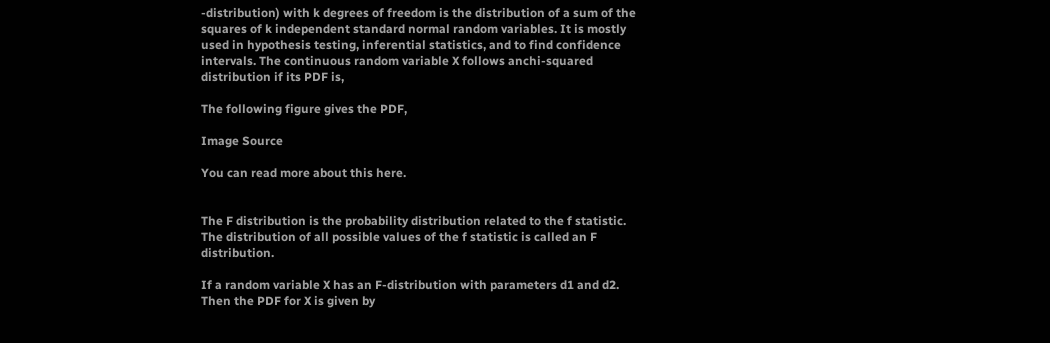-distribution) with k degrees of freedom is the distribution of a sum of the squares of k independent standard normal random variables. It is mostly used in hypothesis testing, inferential statistics, and to find confidence intervals. The continuous random variable X follows anchi-squared distribution if its PDF is,

The following figure gives the PDF,

Image Source

You can read more about this here.


The F distribution is the probability distribution related to the f statistic. The distribution of all possible values of the f statistic is called an F distribution.

If a random variable X has an F-distribution with parameters d1 and d2. Then the PDF for X is given by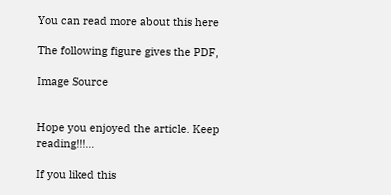You can read more about this here

The following figure gives the PDF,

Image Source


Hope you enjoyed the article. Keep reading!!!…

If you liked this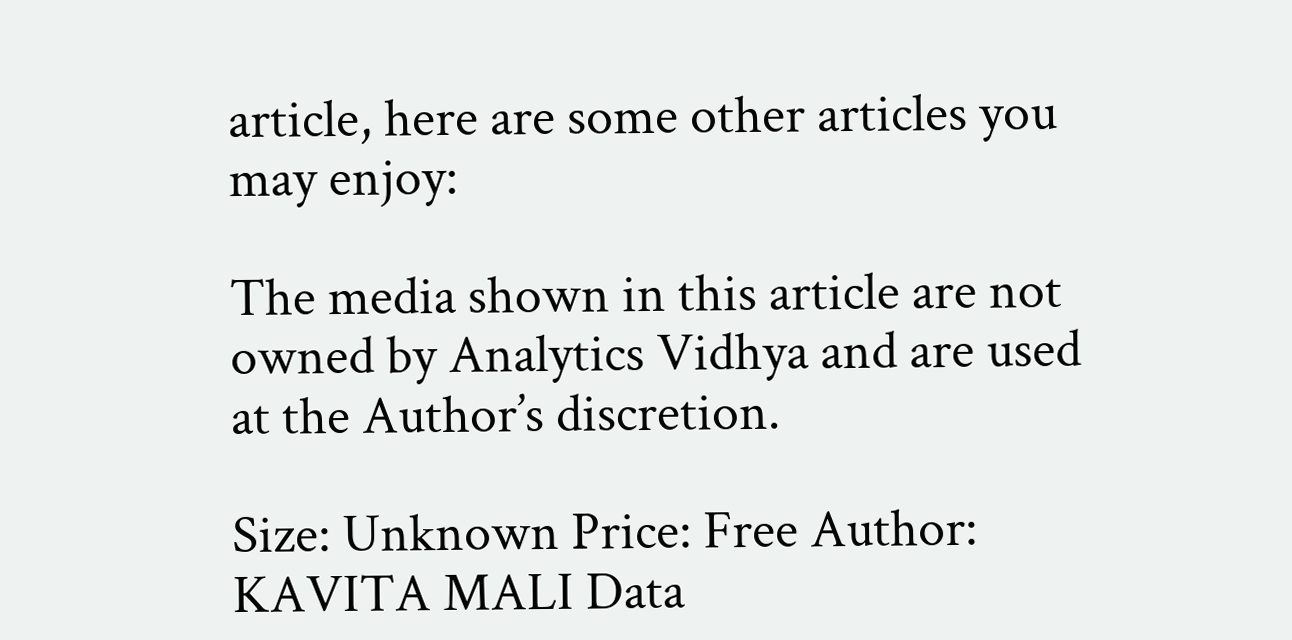article, here are some other articles you may enjoy:

The media shown in this article are not owned by Analytics Vidhya and are used at the Author’s discretion.

Size: Unknown Price: Free Author: KAVITA MALI Data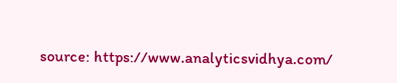source: https://www.analyticsvidhya.com/